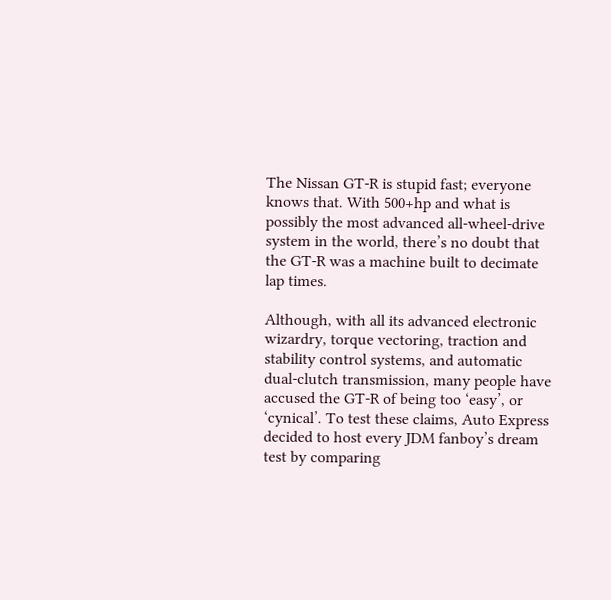The Nissan GT-R is stupid fast; everyone knows that. With 500+hp and what is possibly the most advanced all-wheel-drive system in the world, there’s no doubt that the GT-R was a machine built to decimate lap times.

Although, with all its advanced electronic wizardry, torque vectoring, traction and stability control systems, and automatic dual-clutch transmission, many people have accused the GT-R of being too ‘easy’, or ‘cynical’. To test these claims, Auto Express decided to host every JDM fanboy’s dream test by comparing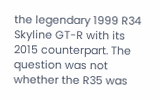the legendary 1999 R34 Skyline GT-R with its 2015 counterpart. The question was not whether the R35 was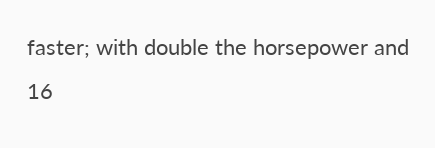faster; with double the horsepower and 16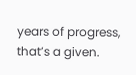years of progress, that’s a given.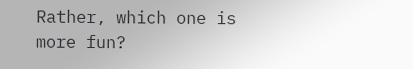Rather, which one is more fun?